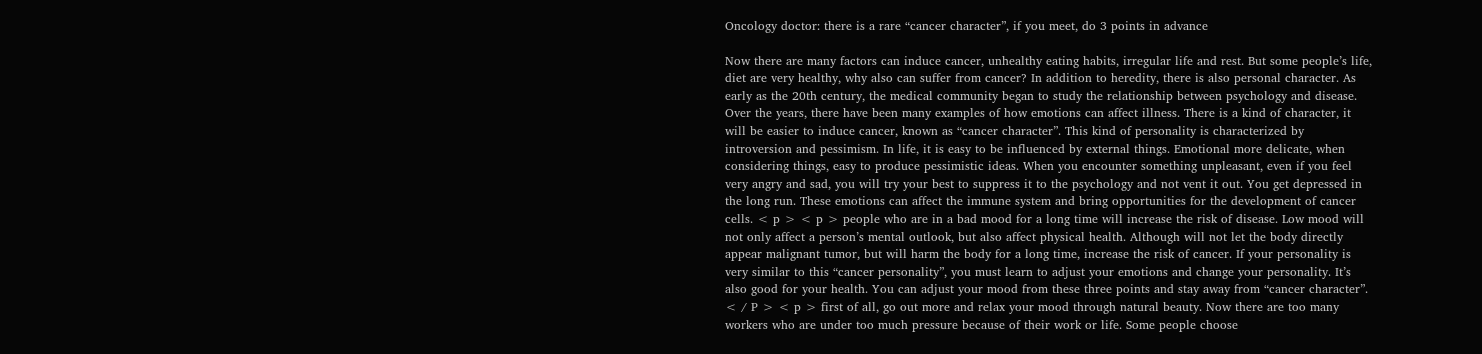Oncology doctor: there is a rare “cancer character”, if you meet, do 3 points in advance

Now there are many factors can induce cancer, unhealthy eating habits, irregular life and rest. But some people’s life, diet are very healthy, why also can suffer from cancer? In addition to heredity, there is also personal character. As early as the 20th century, the medical community began to study the relationship between psychology and disease. Over the years, there have been many examples of how emotions can affect illness. There is a kind of character, it will be easier to induce cancer, known as “cancer character”. This kind of personality is characterized by introversion and pessimism. In life, it is easy to be influenced by external things. Emotional more delicate, when considering things, easy to produce pessimistic ideas. When you encounter something unpleasant, even if you feel very angry and sad, you will try your best to suppress it to the psychology and not vent it out. You get depressed in the long run. These emotions can affect the immune system and bring opportunities for the development of cancer cells. < p > < p > people who are in a bad mood for a long time will increase the risk of disease. Low mood will not only affect a person’s mental outlook, but also affect physical health. Although will not let the body directly appear malignant tumor, but will harm the body for a long time, increase the risk of cancer. If your personality is very similar to this “cancer personality”, you must learn to adjust your emotions and change your personality. It’s also good for your health. You can adjust your mood from these three points and stay away from “cancer character”. < / P > < p > first of all, go out more and relax your mood through natural beauty. Now there are too many workers who are under too much pressure because of their work or life. Some people choose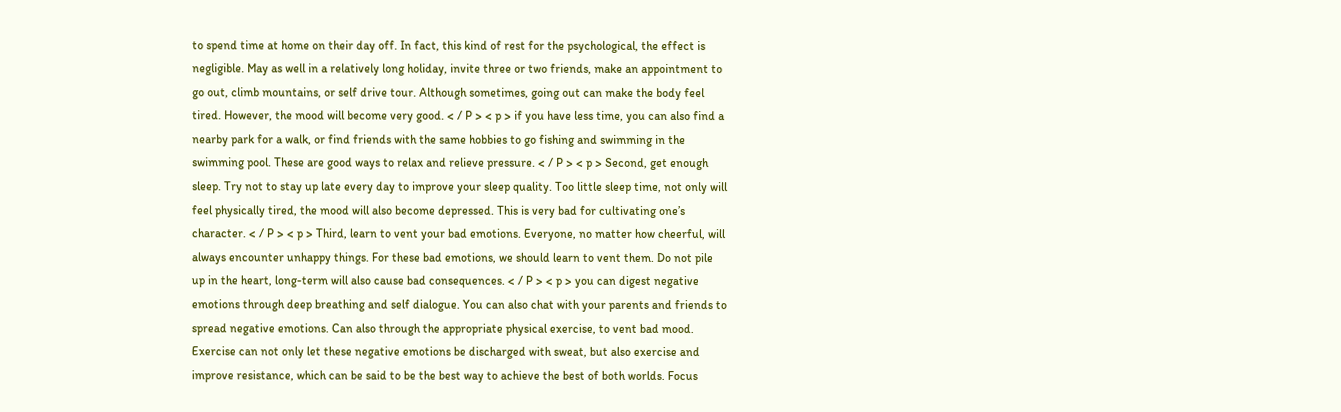to spend time at home on their day off. In fact, this kind of rest for the psychological, the effect is negligible. May as well in a relatively long holiday, invite three or two friends, make an appointment to go out, climb mountains, or self drive tour. Although sometimes, going out can make the body feel tired. However, the mood will become very good. < / P > < p > if you have less time, you can also find a nearby park for a walk, or find friends with the same hobbies to go fishing and swimming in the swimming pool. These are good ways to relax and relieve pressure. < / P > < p > Second, get enough sleep. Try not to stay up late every day to improve your sleep quality. Too little sleep time, not only will feel physically tired, the mood will also become depressed. This is very bad for cultivating one’s character. < / P > < p > Third, learn to vent your bad emotions. Everyone, no matter how cheerful, will always encounter unhappy things. For these bad emotions, we should learn to vent them. Do not pile up in the heart, long-term will also cause bad consequences. < / P > < p > you can digest negative emotions through deep breathing and self dialogue. You can also chat with your parents and friends to spread negative emotions. Can also through the appropriate physical exercise, to vent bad mood. Exercise can not only let these negative emotions be discharged with sweat, but also exercise and improve resistance, which can be said to be the best way to achieve the best of both worlds. Focus